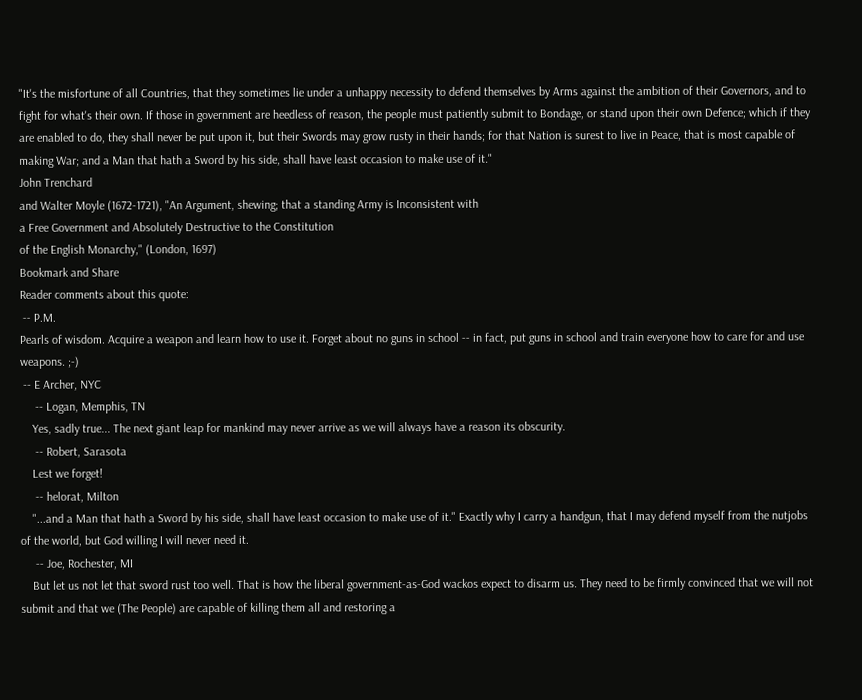"It's the misfortune of all Countries, that they sometimes lie under a unhappy necessity to defend themselves by Arms against the ambition of their Governors, and to fight for what's their own. If those in government are heedless of reason, the people must patiently submit to Bondage, or stand upon their own Defence; which if they are enabled to do, they shall never be put upon it, but their Swords may grow rusty in their hands; for that Nation is surest to live in Peace, that is most capable of making War; and a Man that hath a Sword by his side, shall have least occasion to make use of it."
John Trenchard
and Walter Moyle (1672-1721), "An Argument, shewing; that a standing Army is Inconsistent with
a Free Government and Absolutely Destructive to the Constitution
of the English Monarchy," (London, 1697)
Bookmark and Share
Reader comments about this quote:
 -- P.M.
Pearls of wisdom. Acquire a weapon and learn how to use it. Forget about no guns in school -- in fact, put guns in school and train everyone how to care for and use weapons. ;-)
 -- E Archer, NYC
     -- Logan, Memphis, TN
    Yes, sadly true... The next giant leap for mankind may never arrive as we will always have a reason its obscurity.
     -- Robert, Sarasota
    Lest we forget!
     -- helorat, Milton
    "...and a Man that hath a Sword by his side, shall have least occasion to make use of it." Exactly why I carry a handgun, that I may defend myself from the nutjobs of the world, but God willing I will never need it.
     -- Joe, Rochester, MI
    But let us not let that sword rust too well. That is how the liberal government-as-God wackos expect to disarm us. They need to be firmly convinced that we will not submit and that we (The People) are capable of killing them all and restoring a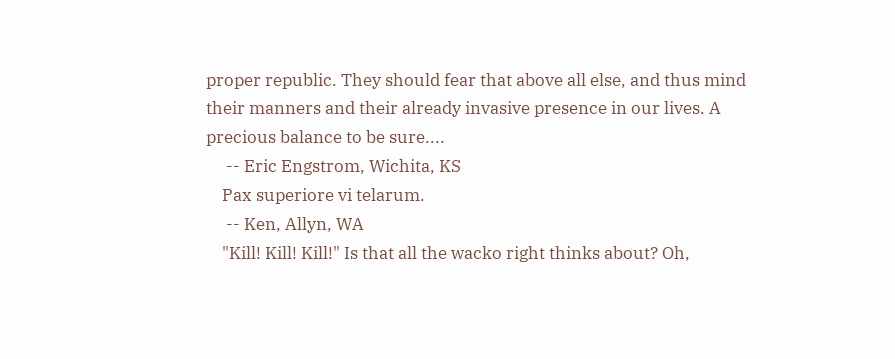proper republic. They should fear that above all else, and thus mind their manners and their already invasive presence in our lives. A precious balance to be sure....
     -- Eric Engstrom, Wichita, KS
    Pax superiore vi telarum.
     -- Ken, Allyn, WA
    "Kill! Kill! Kill!" Is that all the wacko right thinks about? Oh,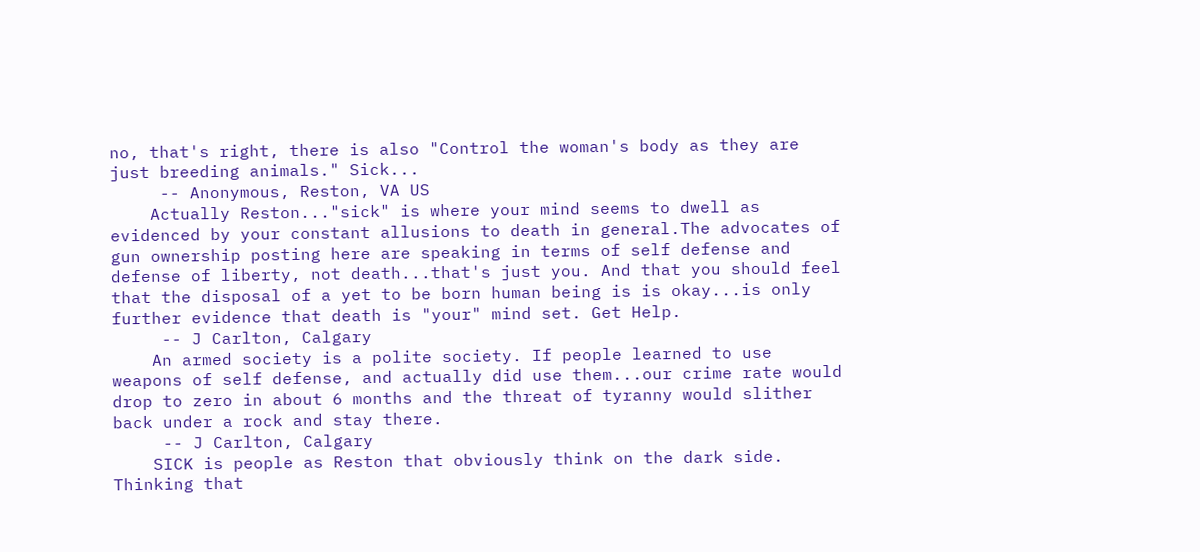no, that's right, there is also "Control the woman's body as they are just breeding animals." Sick...
     -- Anonymous, Reston, VA US
    Actually Reston..."sick" is where your mind seems to dwell as evidenced by your constant allusions to death in general.The advocates of gun ownership posting here are speaking in terms of self defense and defense of liberty, not death...that's just you. And that you should feel that the disposal of a yet to be born human being is is okay...is only further evidence that death is "your" mind set. Get Help.
     -- J Carlton, Calgary
    An armed society is a polite society. If people learned to use weapons of self defense, and actually did use them...our crime rate would drop to zero in about 6 months and the threat of tyranny would slither back under a rock and stay there.
     -- J Carlton, Calgary
    SICK is people as Reston that obviously think on the dark side. Thinking that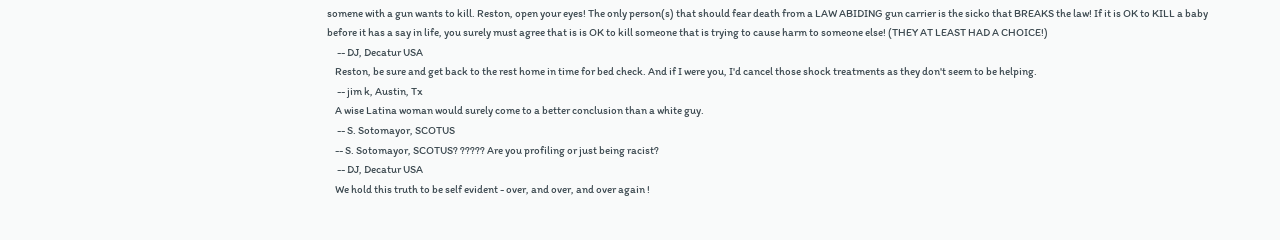somene with a gun wants to kill. Reston, open your eyes! The only person(s) that should fear death from a LAW ABIDING gun carrier is the sicko that BREAKS the law! If it is OK to KILL a baby before it has a say in life, you surely must agree that is is OK to kill someone that is trying to cause harm to someone else! (THEY AT LEAST HAD A CHOICE!)
     -- DJ, Decatur USA
    Reston, be sure and get back to the rest home in time for bed check. And if I were you, I'd cancel those shock treatments as they don't seem to be helping.
     -- jim k, Austin, Tx
    A wise Latina woman would surely come to a better conclusion than a white guy.
     -- S. Sotomayor, SCOTUS
    -- S. Sotomayor, SCOTUS? ????? Are you profiling or just being racist?
     -- DJ, Decatur USA
    We hold this truth to be self evident - over, and over, and over again !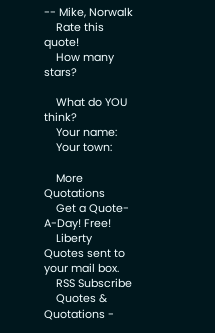-- Mike, Norwalk
    Rate this quote!
    How many stars?

    What do YOU think?
    Your name:
    Your town:

    More Quotations
    Get a Quote-A-Day! Free!
    Liberty Quotes sent to your mail box.
    RSS Subscribe
    Quotes & Quotations -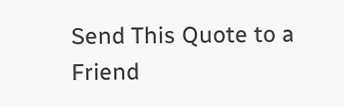Send This Quote to a Friend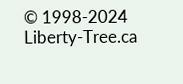© 1998-2024 Liberty-Tree.ca